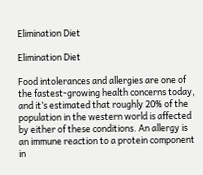Elimination Diet

Elimination Diet

Food intolerances and allergies are one of the fastest-growing health concerns today, and it’s estimated that roughly 20% of the population in the western world is affected by either of these conditions. An allergy is an immune reaction to a protein component in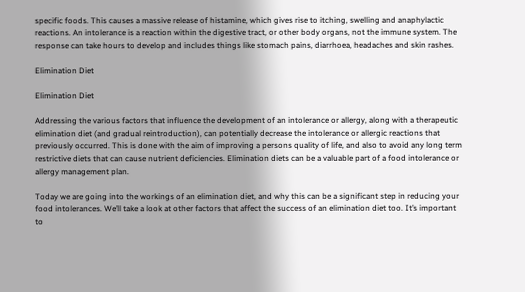specific foods. This causes a massive release of histamine, which gives rise to itching, swelling and anaphylactic reactions. An intolerance is a reaction within the digestive tract, or other body organs, not the immune system. The response can take hours to develop and includes things like stomach pains, diarrhoea, headaches and skin rashes.

Elimination Diet

Elimination Diet

Addressing the various factors that influence the development of an intolerance or allergy, along with a therapeutic elimination diet (and gradual reintroduction), can potentially decrease the intolerance or allergic reactions that previously occurred. This is done with the aim of improving a persons quality of life, and also to avoid any long term restrictive diets that can cause nutrient deficiencies. Elimination diets can be a valuable part of a food intolerance or allergy management plan.

Today we are going into the workings of an elimination diet, and why this can be a significant step in reducing your food intolerances. We’ll take a look at other factors that affect the success of an elimination diet too. It’s important to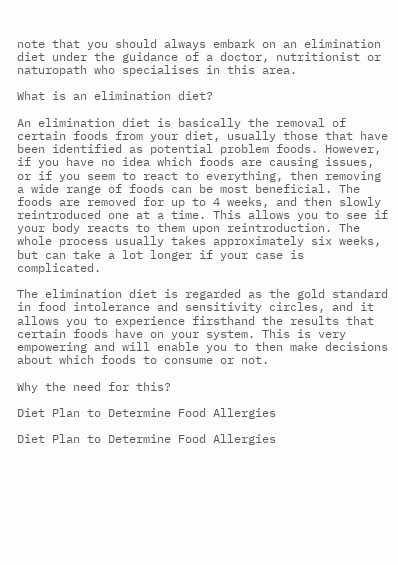note that you should always embark on an elimination diet under the guidance of a doctor, nutritionist or naturopath who specialises in this area.

What is an elimination diet?

An elimination diet is basically the removal of certain foods from your diet, usually those that have been identified as potential problem foods. However, if you have no idea which foods are causing issues, or if you seem to react to everything, then removing a wide range of foods can be most beneficial. The foods are removed for up to 4 weeks, and then slowly reintroduced one at a time. This allows you to see if your body reacts to them upon reintroduction. The whole process usually takes approximately six weeks, but can take a lot longer if your case is complicated.

The elimination diet is regarded as the gold standard in food intolerance and sensitivity circles, and it allows you to experience firsthand the results that certain foods have on your system. This is very empowering and will enable you to then make decisions about which foods to consume or not.

Why the need for this?

Diet Plan to Determine Food Allergies

Diet Plan to Determine Food Allergies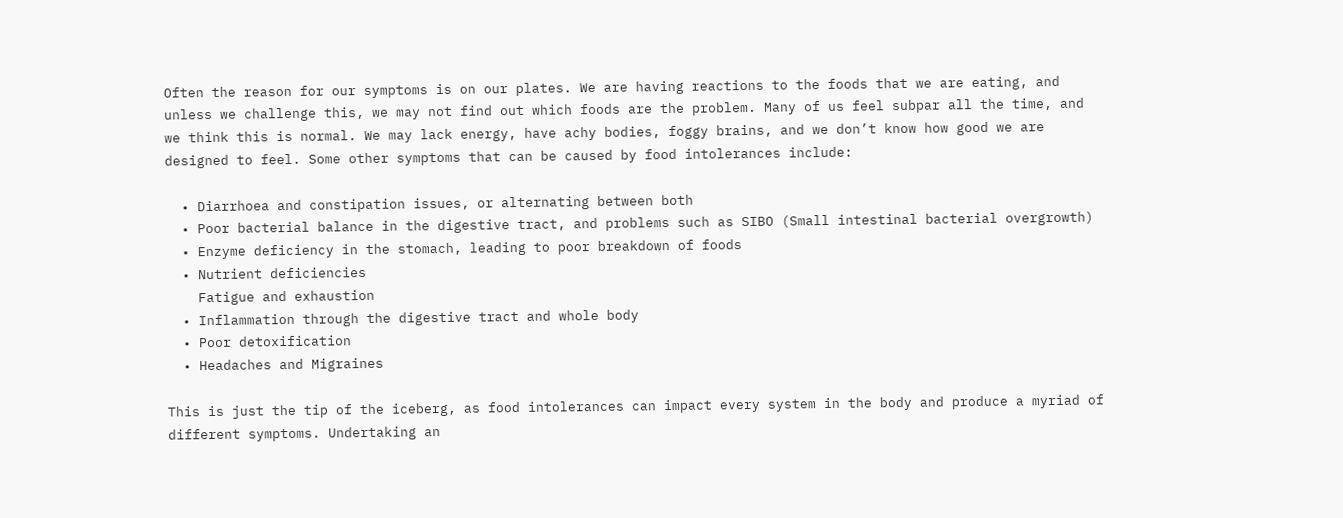Often the reason for our symptoms is on our plates. We are having reactions to the foods that we are eating, and unless we challenge this, we may not find out which foods are the problem. Many of us feel subpar all the time, and we think this is normal. We may lack energy, have achy bodies, foggy brains, and we don’t know how good we are designed to feel. Some other symptoms that can be caused by food intolerances include:

  • Diarrhoea and constipation issues, or alternating between both
  • Poor bacterial balance in the digestive tract, and problems such as SIBO (Small intestinal bacterial overgrowth)
  • Enzyme deficiency in the stomach, leading to poor breakdown of foods
  • Nutrient deficiencies
    Fatigue and exhaustion
  • Inflammation through the digestive tract and whole body
  • Poor detoxification
  • Headaches and Migraines

This is just the tip of the iceberg, as food intolerances can impact every system in the body and produce a myriad of different symptoms. Undertaking an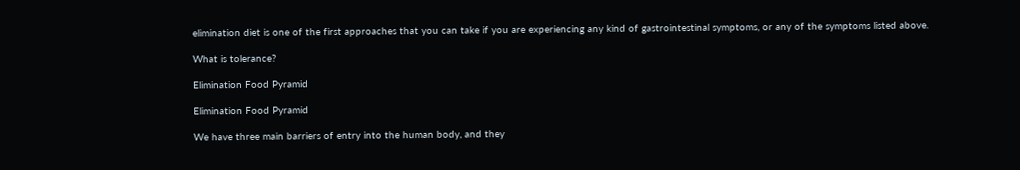elimination diet is one of the first approaches that you can take if you are experiencing any kind of gastrointestinal symptoms, or any of the symptoms listed above.

What is tolerance?

Elimination Food Pyramid

Elimination Food Pyramid

We have three main barriers of entry into the human body, and they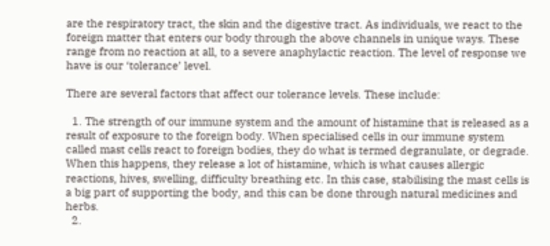are the respiratory tract, the skin and the digestive tract. As individuals, we react to the foreign matter that enters our body through the above channels in unique ways. These range from no reaction at all, to a severe anaphylactic reaction. The level of response we have is our ‘tolerance’ level.

There are several factors that affect our tolerance levels. These include:

  1. The strength of our immune system and the amount of histamine that is released as a result of exposure to the foreign body. When specialised cells in our immune system called mast cells react to foreign bodies, they do what is termed degranulate, or degrade. When this happens, they release a lot of histamine, which is what causes allergic reactions, hives, swelling, difficulty breathing etc. In this case, stabilising the mast cells is a big part of supporting the body, and this can be done through natural medicines and herbs.
  2.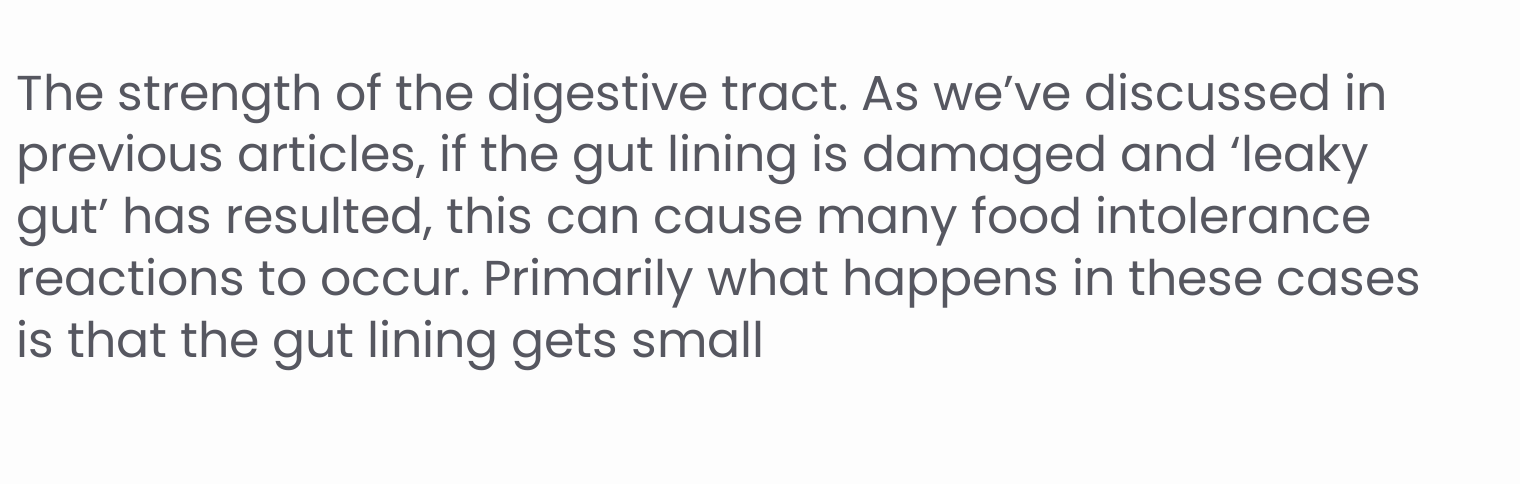The strength of the digestive tract. As we’ve discussed in previous articles, if the gut lining is damaged and ‘leaky gut’ has resulted, this can cause many food intolerance reactions to occur. Primarily what happens in these cases is that the gut lining gets small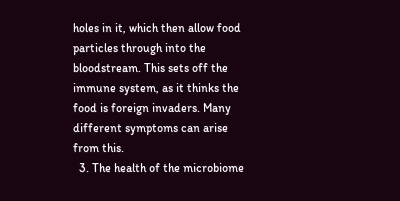holes in it, which then allow food particles through into the bloodstream. This sets off the immune system, as it thinks the food is foreign invaders. Many different symptoms can arise from this.
  3. The health of the microbiome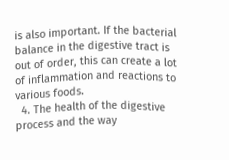is also important. If the bacterial balance in the digestive tract is out of order, this can create a lot of inflammation and reactions to various foods.
  4. The health of the digestive process and the way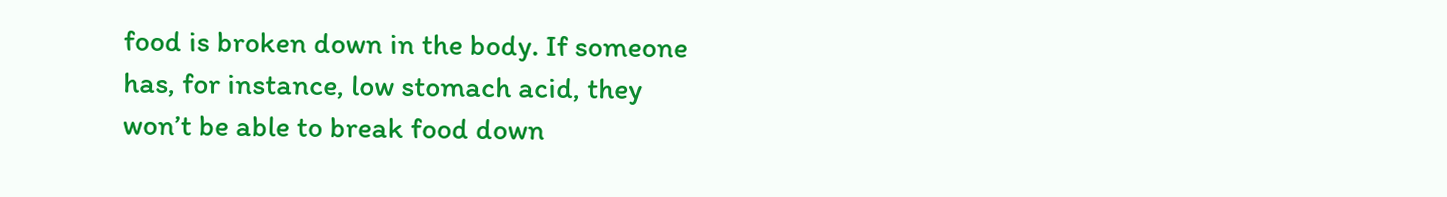food is broken down in the body. If someone has, for instance, low stomach acid, they won’t be able to break food down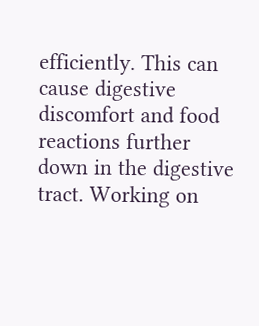efficiently. This can cause digestive discomfort and food reactions further down in the digestive tract. Working on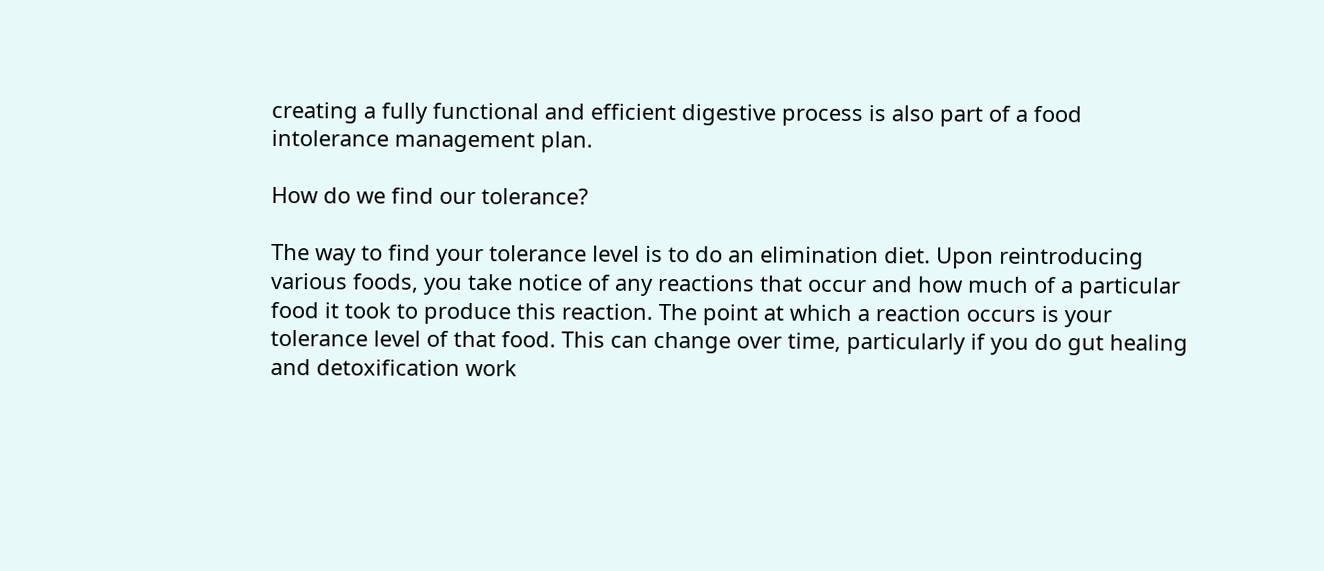creating a fully functional and efficient digestive process is also part of a food intolerance management plan.

How do we find our tolerance?

The way to find your tolerance level is to do an elimination diet. Upon reintroducing various foods, you take notice of any reactions that occur and how much of a particular food it took to produce this reaction. The point at which a reaction occurs is your tolerance level of that food. This can change over time, particularly if you do gut healing and detoxification work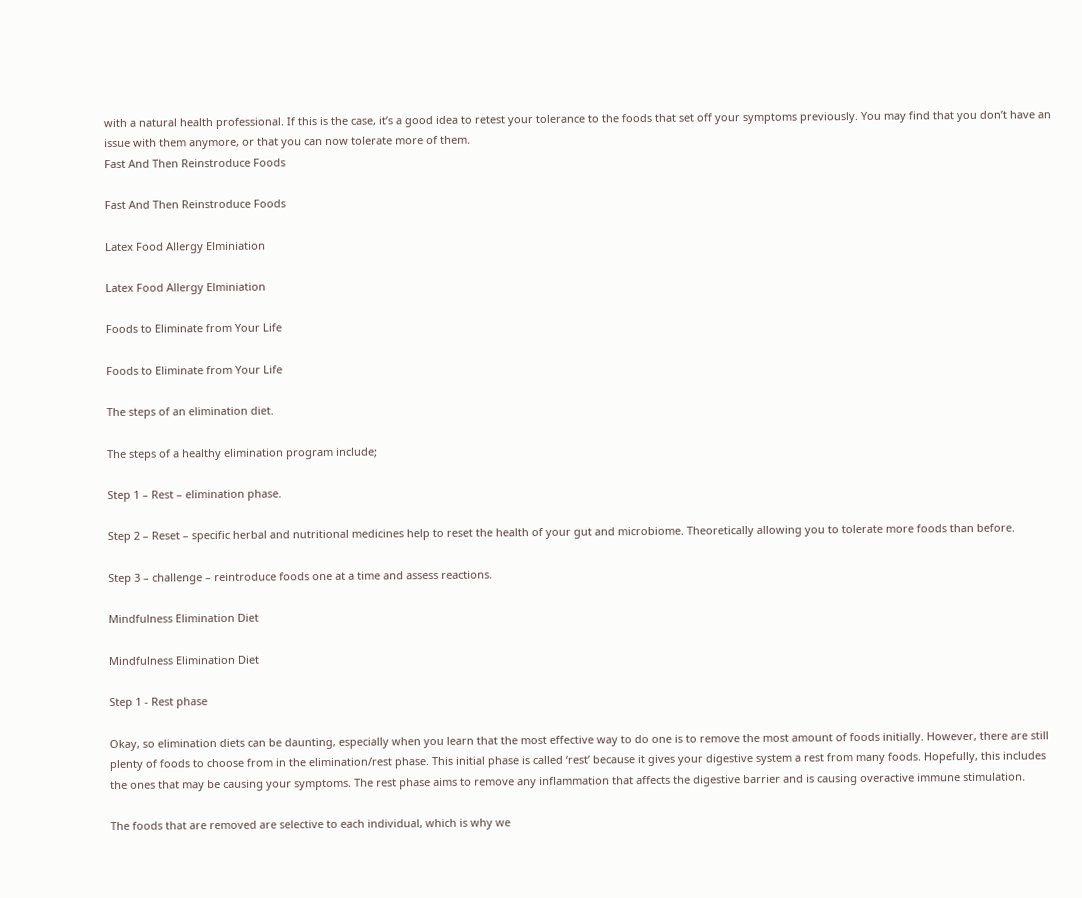with a natural health professional. If this is the case, it’s a good idea to retest your tolerance to the foods that set off your symptoms previously. You may find that you don’t have an issue with them anymore, or that you can now tolerate more of them.
Fast And Then Reinstroduce Foods

Fast And Then Reinstroduce Foods

Latex Food Allergy Elminiation

Latex Food Allergy Elminiation

Foods to Eliminate from Your Life

Foods to Eliminate from Your Life

The steps of an elimination diet.

The steps of a healthy elimination program include;

Step 1 – Rest – elimination phase.

Step 2 – Reset – specific herbal and nutritional medicines help to reset the health of your gut and microbiome. Theoretically allowing you to tolerate more foods than before.

Step 3 – challenge – reintroduce foods one at a time and assess reactions.

Mindfulness Elimination Diet

Mindfulness Elimination Diet

Step 1 - Rest phase

Okay, so elimination diets can be daunting, especially when you learn that the most effective way to do one is to remove the most amount of foods initially. However, there are still plenty of foods to choose from in the elimination/rest phase. This initial phase is called ‘rest’ because it gives your digestive system a rest from many foods. Hopefully, this includes the ones that may be causing your symptoms. The rest phase aims to remove any inflammation that affects the digestive barrier and is causing overactive immune stimulation.

The foods that are removed are selective to each individual, which is why we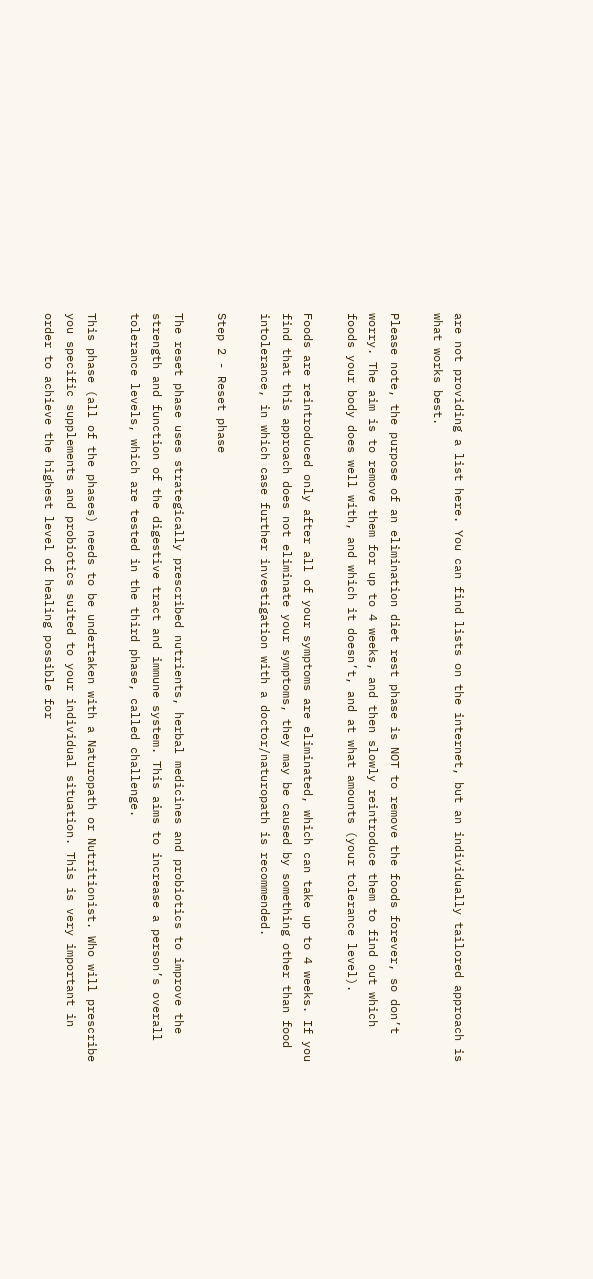are not providing a list here. You can find lists on the internet, but an individually tailored approach is what works best.

Please note, the purpose of an elimination diet rest phase is NOT to remove the foods forever, so don’t worry. The aim is to remove them for up to 4 weeks, and then slowly reintroduce them to find out which foods your body does well with, and which it doesn’t, and at what amounts (your tolerance level).

Foods are reintroduced only after all of your symptoms are eliminated, which can take up to 4 weeks. If you find that this approach does not eliminate your symptoms, they may be caused by something other than food intolerance, in which case further investigation with a doctor/naturopath is recommended.

Step 2 - Reset phase

The reset phase uses strategically prescribed nutrients, herbal medicines and probiotics to improve the strength and function of the digestive tract and immune system. This aims to increase a person’s overall tolerance levels, which are tested in the third phase, called challenge.

This phase (all of the phases) needs to be undertaken with a Naturopath or Nutritionist. Who will prescribe you specific supplements and probiotics suited to your individual situation. This is very important in order to achieve the highest level of healing possible for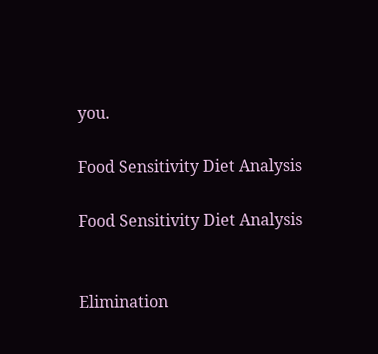you.

Food Sensitivity Diet Analysis

Food Sensitivity Diet Analysis


Elimination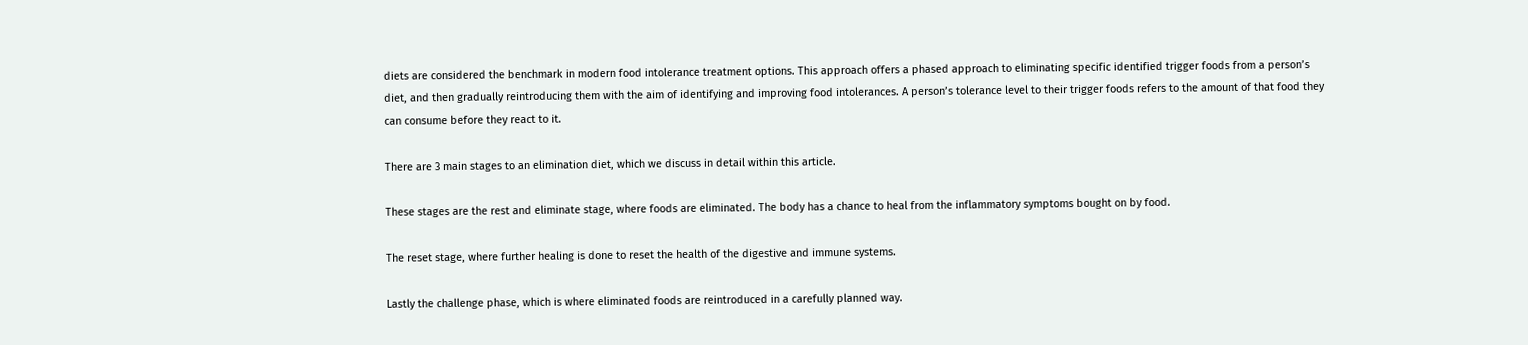diets are considered the benchmark in modern food intolerance treatment options. This approach offers a phased approach to eliminating specific identified trigger foods from a person’s diet, and then gradually reintroducing them with the aim of identifying and improving food intolerances. A person’s tolerance level to their trigger foods refers to the amount of that food they can consume before they react to it.

There are 3 main stages to an elimination diet, which we discuss in detail within this article.

These stages are the rest and eliminate stage, where foods are eliminated. The body has a chance to heal from the inflammatory symptoms bought on by food.

The reset stage, where further healing is done to reset the health of the digestive and immune systems.

Lastly the challenge phase, which is where eliminated foods are reintroduced in a carefully planned way.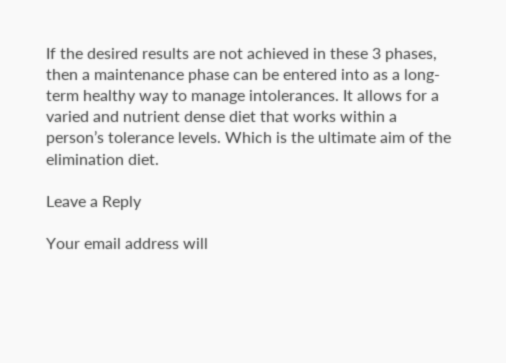If the desired results are not achieved in these 3 phases, then a maintenance phase can be entered into as a long-term healthy way to manage intolerances. It allows for a varied and nutrient dense diet that works within a person’s tolerance levels. Which is the ultimate aim of the elimination diet.

Leave a Reply

Your email address will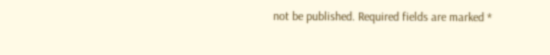not be published. Required fields are marked *